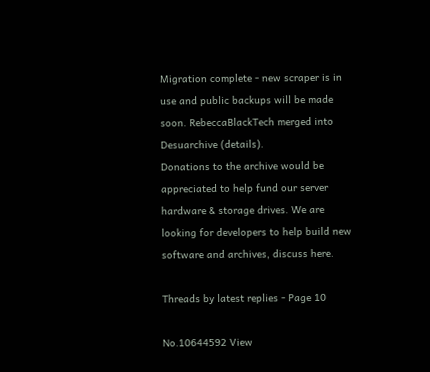Migration complete - new scraper is in use and public backups will be made soon. RebeccaBlackTech merged into Desuarchive (details).
Donations to the archive would be appreciated to help fund our server hardware & storage drives. We are looking for developers to help build new software and archives, discuss here.

Threads by latest replies - Page 10

No.10644592 View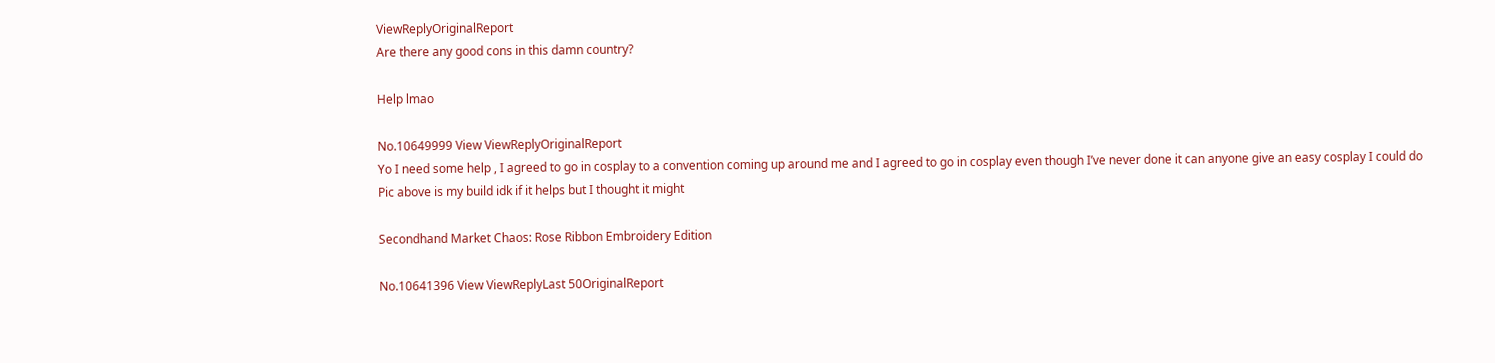ViewReplyOriginalReport
Are there any good cons in this damn country?

Help lmao

No.10649999 View ViewReplyOriginalReport
Yo I need some help , I agreed to go in cosplay to a convention coming up around me and I agreed to go in cosplay even though I’ve never done it can anyone give an easy cosplay I could do
Pic above is my build idk if it helps but I thought it might

Secondhand Market Chaos: Rose Ribbon Embroidery Edition

No.10641396 View ViewReplyLast 50OriginalReport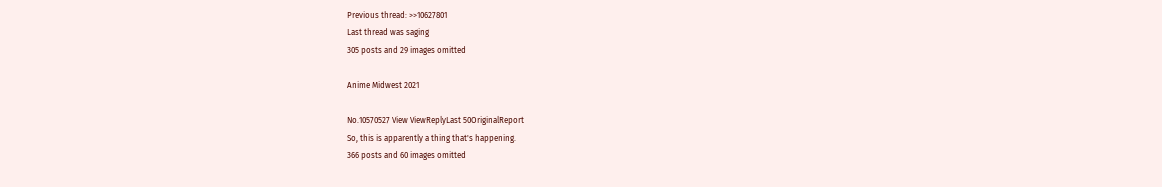Previous thread: >>10627801
Last thread was saging
305 posts and 29 images omitted

Anime Midwest 2021

No.10570527 View ViewReplyLast 50OriginalReport
So, this is apparently a thing that's happening.
366 posts and 60 images omitted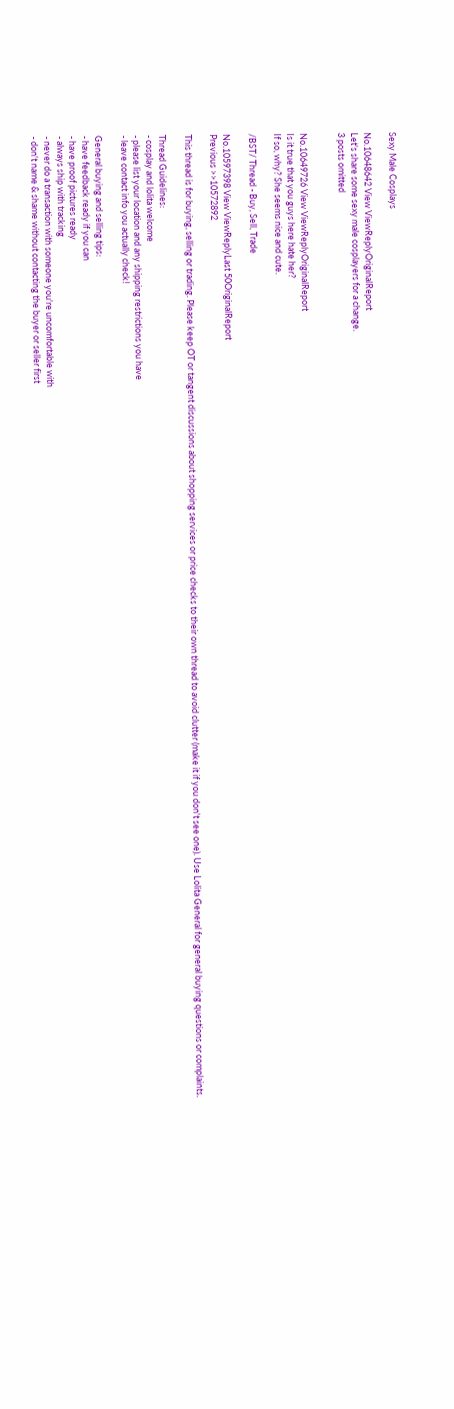Sexy Male Cosplays

No.10648642 View ViewReplyOriginalReport
Let's share some sexy male cosplayers for a change.
3 posts omitted


No.10649726 View ViewReplyOriginalReport
Is it true that you guys here hate her?
If so, why? She seems nice and cute.

/BST/ Thread - Buy, Sell, Trade

No.10597398 View ViewReplyLast 50OriginalReport
Previous >>10572892

This thread is for buying, selling or trading. Please keep OT or tangent discussions about shopping services or price checks to their own thread to avoid clutter (make it if you don't see one). Use Lolita General for general buying questions or complaints.

Thread Guidelines:
- cosplay and lolita welcome
- please list your location and any shipping restrictions you have
- leave contact info you actually check!

General buying and selling tips:
- have feedback ready if you can
- have proof pictures ready
- always ship with tracking
- never do a transaction with someone you're uncomfortable with
- don't name & shame without contacting the buyer or seller first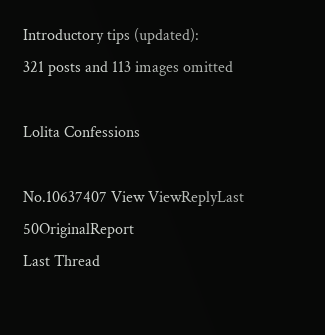Introductory tips (updated):
321 posts and 113 images omitted

Lolita Confessions

No.10637407 View ViewReplyLast 50OriginalReport
Last Thread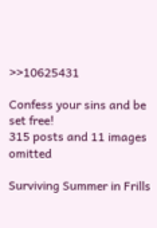>>10625431

Confess your sins and be set free!
315 posts and 11 images omitted

Surviving Summer in Frills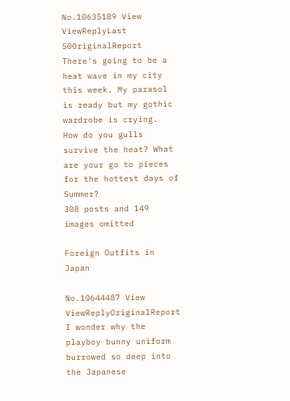No.10635189 View ViewReplyLast 50OriginalReport
There's going to be a heat wave in my city this week. My parasol is ready but my gothic wardrobe is crying.
How do you gulls survive the heat? What are your go to pieces for the hottest days of Summer?
308 posts and 149 images omitted

Foreign Outfits in Japan

No.10644487 View ViewReplyOriginalReport
I wonder why the playboy bunny uniform burrowed so deep into the Japanese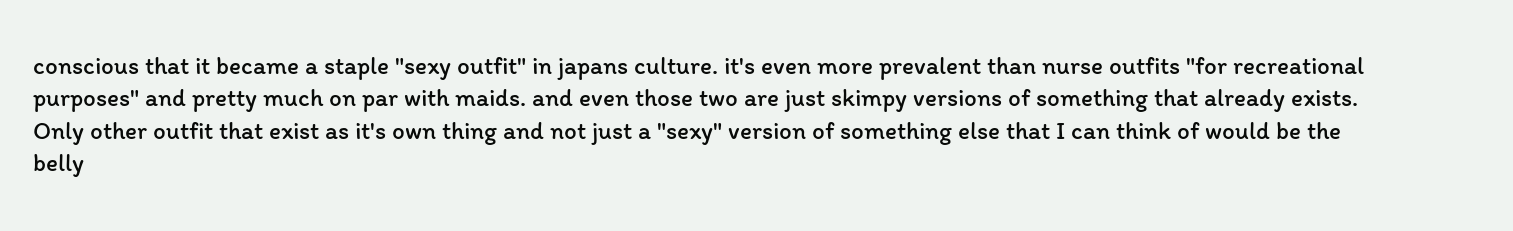conscious that it became a staple "sexy outfit" in japans culture. it's even more prevalent than nurse outfits "for recreational purposes" and pretty much on par with maids. and even those two are just skimpy versions of something that already exists. Only other outfit that exist as it's own thing and not just a "sexy" version of something else that I can think of would be the belly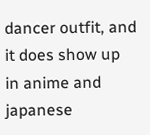dancer outfit, and it does show up in anime and japanese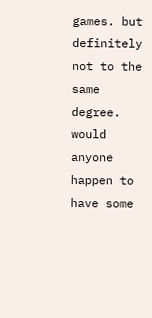games. but definitely not to the same degree. would anyone happen to have some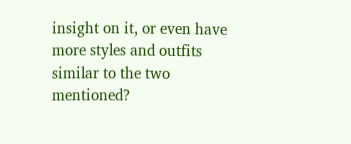insight on it, or even have more styles and outfits similar to the two mentioned?